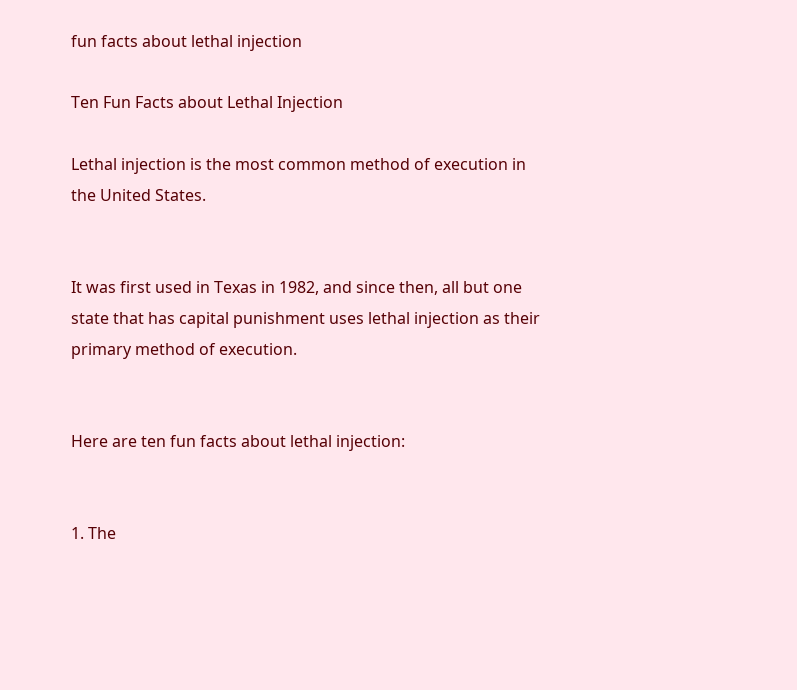fun facts about lethal injection

Ten Fun Facts about Lethal Injection

Lethal injection is the most common method of execution in the United States.


It was first used in Texas in 1982, and since then, all but one state that has capital punishment uses lethal injection as their primary method of execution.


Here are ten fun facts about lethal injection:


1. The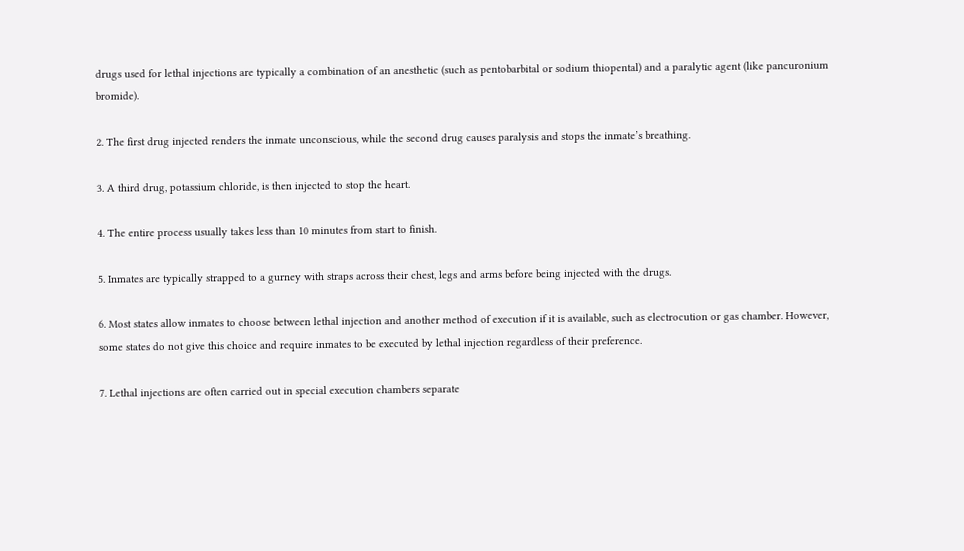drugs used for lethal injections are typically a combination of an anesthetic (such as pentobarbital or sodium thiopental) and a paralytic agent (like pancuronium bromide).

2. The first drug injected renders the inmate unconscious, while the second drug causes paralysis and stops the inmate’s breathing.

3. A third drug, potassium chloride, is then injected to stop the heart.

4. The entire process usually takes less than 10 minutes from start to finish.

5. Inmates are typically strapped to a gurney with straps across their chest, legs and arms before being injected with the drugs.

6. Most states allow inmates to choose between lethal injection and another method of execution if it is available, such as electrocution or gas chamber. However, some states do not give this choice and require inmates to be executed by lethal injection regardless of their preference.

7. Lethal injections are often carried out in special execution chambers separate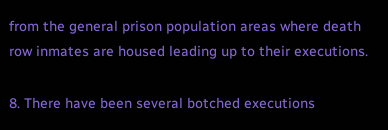from the general prison population areas where death row inmates are housed leading up to their executions.

8. There have been several botched executions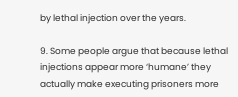by lethal injection over the years.

9. Some people argue that because lethal injections appear more ‘humane’ they actually make executing prisoners more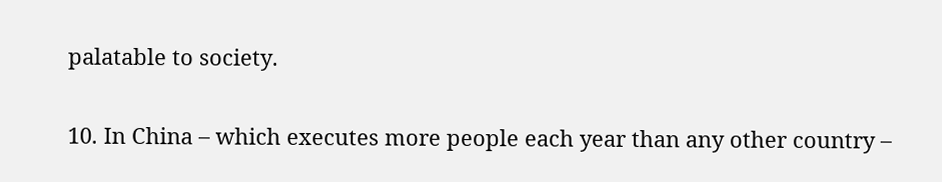palatable to society.

10. In China – which executes more people each year than any other country –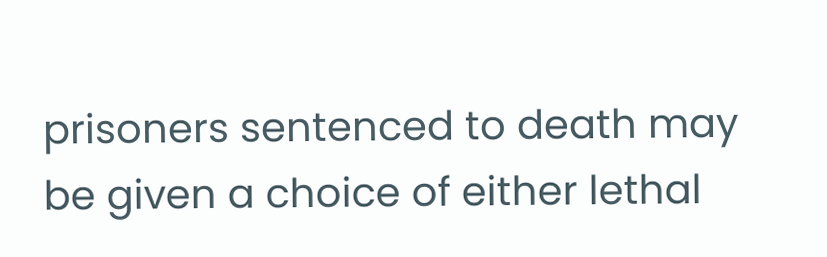prisoners sentenced to death may be given a choice of either lethal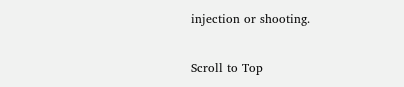injection or shooting.

Scroll to Top